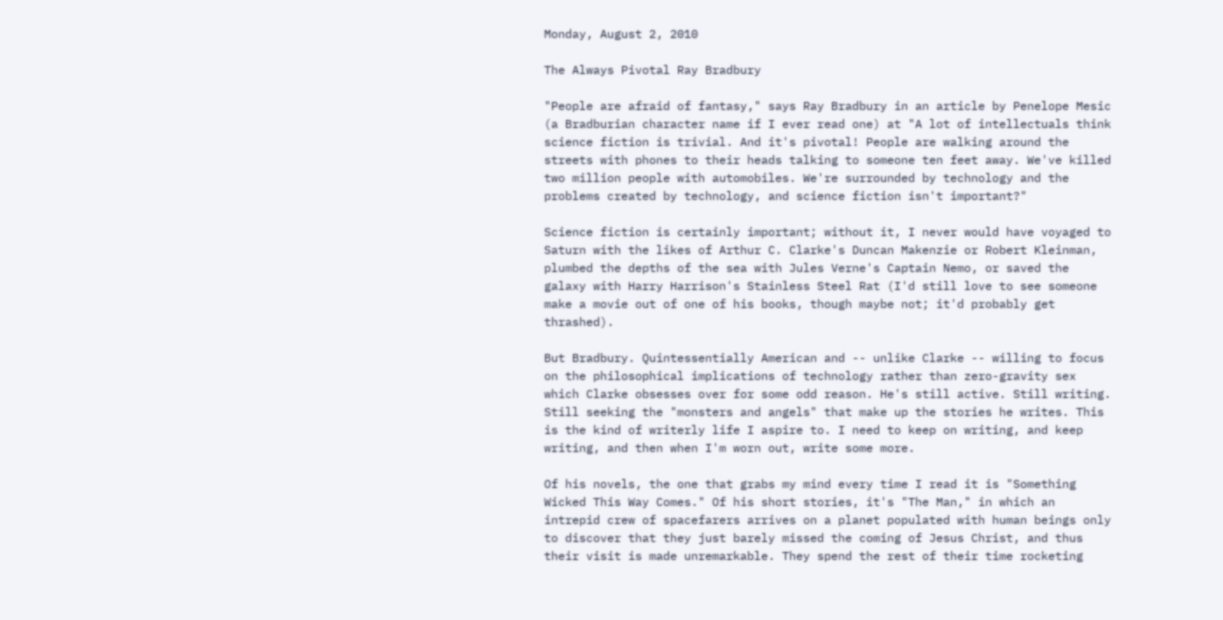Monday, August 2, 2010

The Always Pivotal Ray Bradbury

"People are afraid of fantasy," says Ray Bradbury in an article by Penelope Mesic (a Bradburian character name if I ever read one) at "A lot of intellectuals think science fiction is trivial. And it's pivotal! People are walking around the streets with phones to their heads talking to someone ten feet away. We've killed two million people with automobiles. We're surrounded by technology and the problems created by technology, and science fiction isn't important?"

Science fiction is certainly important; without it, I never would have voyaged to Saturn with the likes of Arthur C. Clarke's Duncan Makenzie or Robert Kleinman, plumbed the depths of the sea with Jules Verne's Captain Nemo, or saved the galaxy with Harry Harrison's Stainless Steel Rat (I'd still love to see someone make a movie out of one of his books, though maybe not; it'd probably get thrashed).

But Bradbury. Quintessentially American and -- unlike Clarke -- willing to focus on the philosophical implications of technology rather than zero-gravity sex which Clarke obsesses over for some odd reason. He's still active. Still writing. Still seeking the "monsters and angels" that make up the stories he writes. This is the kind of writerly life I aspire to. I need to keep on writing, and keep writing, and then when I'm worn out, write some more.

Of his novels, the one that grabs my mind every time I read it is "Something Wicked This Way Comes." Of his short stories, it's "The Man," in which an intrepid crew of spacefarers arrives on a planet populated with human beings only to discover that they just barely missed the coming of Jesus Christ, and thus their visit is made unremarkable. They spend the rest of their time rocketing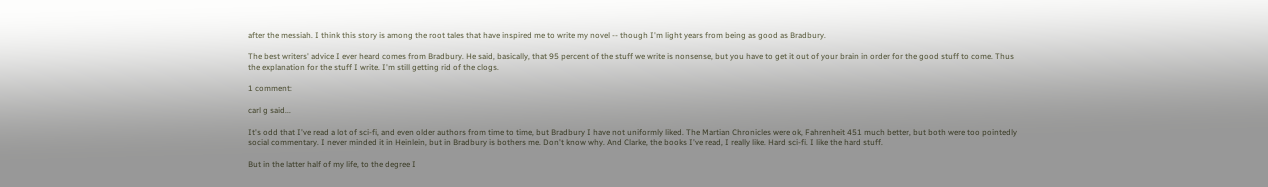after the messiah. I think this story is among the root tales that have inspired me to write my novel -- though I'm light years from being as good as Bradbury.

The best writers' advice I ever heard comes from Bradbury. He said, basically, that 95 percent of the stuff we write is nonsense, but you have to get it out of your brain in order for the good stuff to come. Thus the explanation for the stuff I write. I'm still getting rid of the clogs.

1 comment:

carl g said...

It's odd that I've read a lot of sci-fi, and even older authors from time to time, but Bradbury I have not uniformly liked. The Martian Chronicles were ok, Fahrenheit 451 much better, but both were too pointedly social commentary. I never minded it in Heinlein, but in Bradbury is bothers me. Don't know why. And Clarke, the books I've read, I really like. Hard sci-fi. I like the hard stuff.

But in the latter half of my life, to the degree I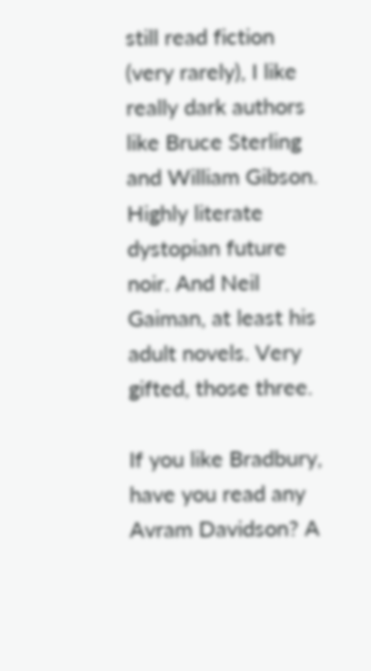still read fiction (very rarely), I like really dark authors like Bruce Sterling and William Gibson. Highly literate dystopian future noir. And Neil Gaiman, at least his adult novels. Very gifted, those three.

If you like Bradbury, have you read any Avram Davidson? A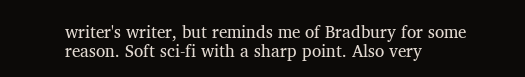writer's writer, but reminds me of Bradbury for some reason. Soft sci-fi with a sharp point. Also very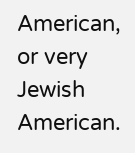American, or very Jewish American.